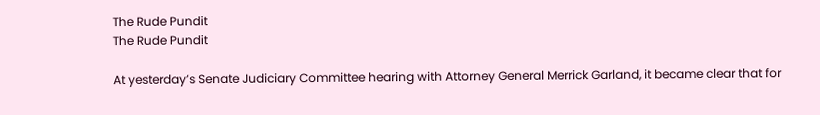The Rude Pundit
The Rude Pundit

At yesterday’s Senate Judiciary Committee hearing with Attorney General Merrick Garland, it became clear that for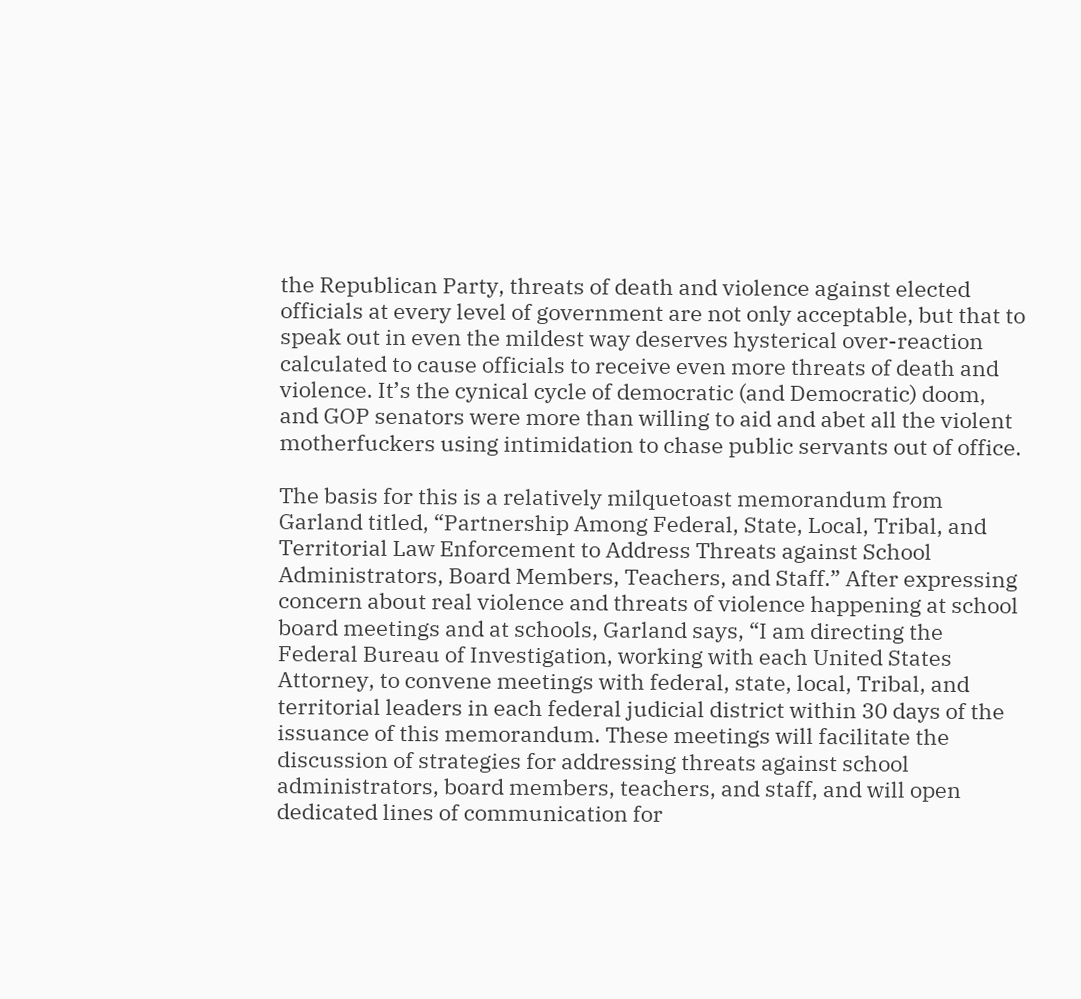the Republican Party, threats of death and violence against elected officials at every level of government are not only acceptable, but that to speak out in even the mildest way deserves hysterical over-reaction calculated to cause officials to receive even more threats of death and violence. It’s the cynical cycle of democratic (and Democratic) doom, and GOP senators were more than willing to aid and abet all the violent motherfuckers using intimidation to chase public servants out of office.

The basis for this is a relatively milquetoast memorandum from Garland titled, “Partnership Among Federal, State, Local, Tribal, and Territorial Law Enforcement to Address Threats against School Administrators, Board Members, Teachers, and Staff.” After expressing concern about real violence and threats of violence happening at school board meetings and at schools, Garland says, “I am directing the Federal Bureau of Investigation, working with each United States Attorney, to convene meetings with federal, state, local, Tribal, and territorial leaders in each federal judicial district within 30 days of the issuance of this memorandum. These meetings will facilitate the discussion of strategies for addressing threats against school administrators, board members, teachers, and staff, and will open dedicated lines of communication for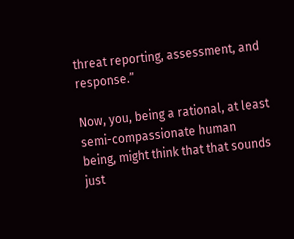threat reporting, assessment, and response.”

Now, you, being a rational, at least semi-compassionate human being, might think that that sounds just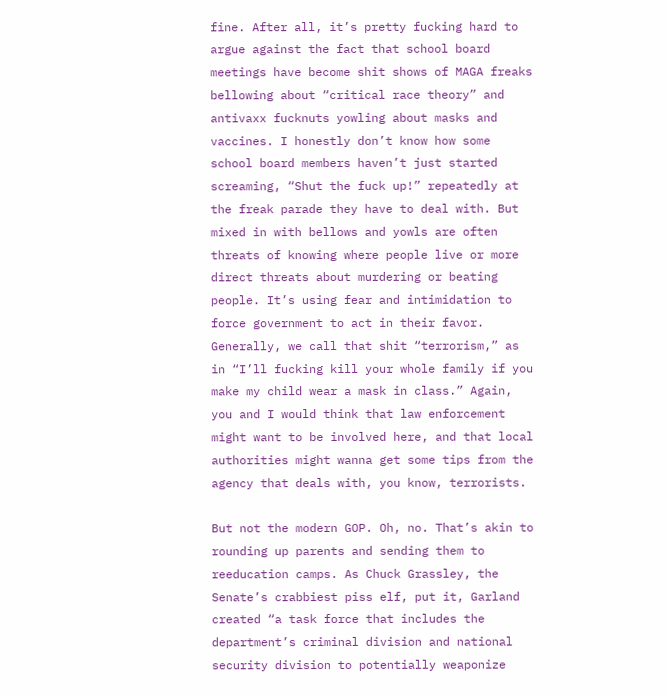fine. After all, it’s pretty fucking hard to argue against the fact that school board meetings have become shit shows of MAGA freaks bellowing about “critical race theory” and antivaxx fucknuts yowling about masks and vaccines. I honestly don’t know how some school board members haven’t just started screaming, “Shut the fuck up!” repeatedly at the freak parade they have to deal with. But mixed in with bellows and yowls are often threats of knowing where people live or more direct threats about murdering or beating people. It’s using fear and intimidation to force government to act in their favor. Generally, we call that shit “terrorism,” as in “I’ll fucking kill your whole family if you make my child wear a mask in class.” Again, you and I would think that law enforcement might want to be involved here, and that local authorities might wanna get some tips from the agency that deals with, you know, terrorists.

But not the modern GOP. Oh, no. That’s akin to rounding up parents and sending them to reeducation camps. As Chuck Grassley, the Senate’s crabbiest piss elf, put it, Garland created “a task force that includes the department’s criminal division and national security division to potentially weaponize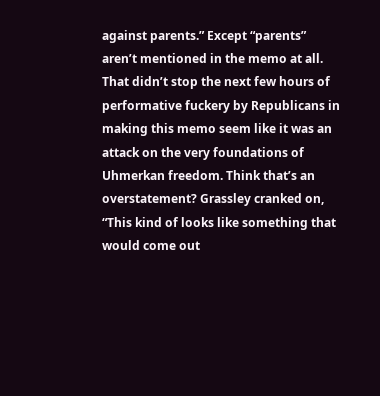against parents.” Except “parents” aren’t mentioned in the memo at all. That didn’t stop the next few hours of performative fuckery by Republicans in making this memo seem like it was an attack on the very foundations of Uhmerkan freedom. Think that’s an overstatement? Grassley cranked on, “This kind of looks like something that would come out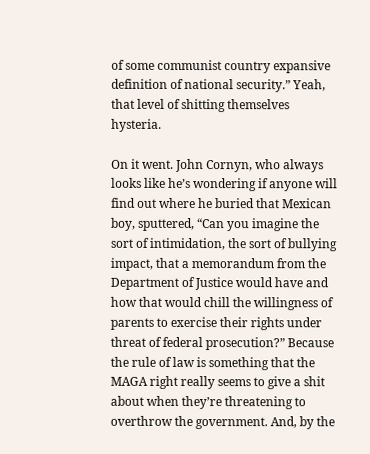of some communist country expansive definition of national security.” Yeah, that level of shitting themselves hysteria.

On it went. John Cornyn, who always looks like he’s wondering if anyone will find out where he buried that Mexican boy, sputtered, “Can you imagine the sort of intimidation, the sort of bullying impact, that a memorandum from the Department of Justice would have and how that would chill the willingness of parents to exercise their rights under threat of federal prosecution?” Because the rule of law is something that the MAGA right really seems to give a shit about when they’re threatening to overthrow the government. And, by the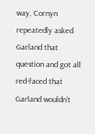way, Cornyn repeatedly asked Garland that question and got all red-faced that Garland wouldn’t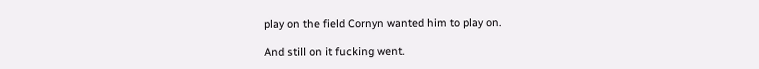play on the field Cornyn wanted him to play on.

And still on it fucking went.